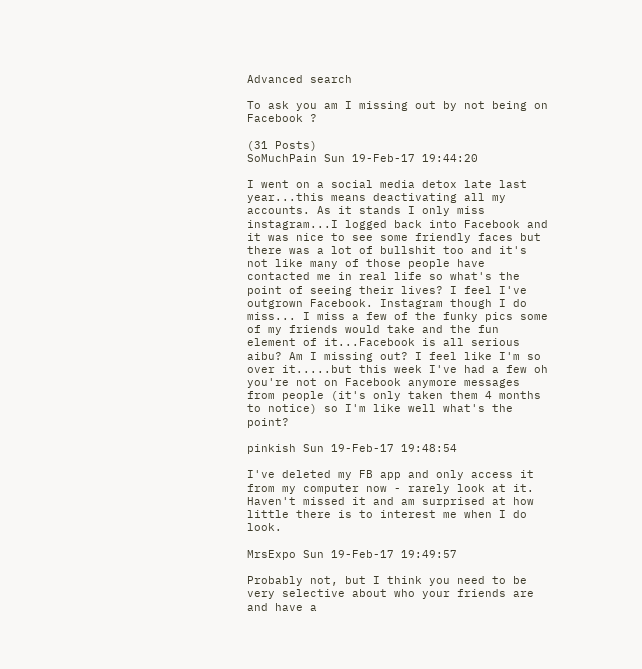Advanced search

To ask you am I missing out by not being on Facebook ?

(31 Posts)
SoMuchPain Sun 19-Feb-17 19:44:20

I went on a social media detox late last year...this means deactivating all my accounts. As it stands I only miss instagram...I logged back into Facebook and it was nice to see some friendly faces but there was a lot of bullshit too and it's not like many of those people have contacted me in real life so what's the point of seeing their lives? I feel I've outgrown Facebook. Instagram though I do miss... I miss a few of the funky pics some of my friends would take and the fun element of it...Facebook is all serious aibu? Am I missing out? I feel like I'm so over it.....but this week I've had a few oh you're not on Facebook anymore messages from people (it's only taken them 4 months to notice) so I'm like well what's the point?

pinkish Sun 19-Feb-17 19:48:54

I've deleted my FB app and only access it from my computer now - rarely look at it. Haven't missed it and am surprised at how little there is to interest me when I do look.

MrsExpo Sun 19-Feb-17 19:49:57

Probably not, but I think you need to be very selective about who your friends are and have a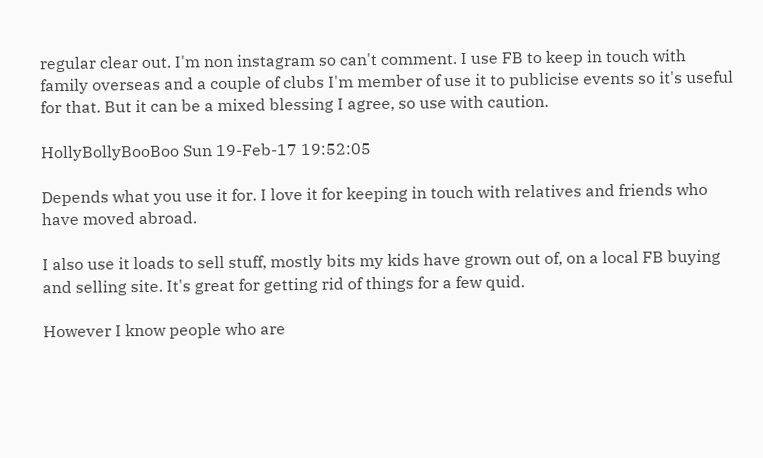regular clear out. I'm non instagram so can't comment. I use FB to keep in touch with family overseas and a couple of clubs I'm member of use it to publicise events so it's useful for that. But it can be a mixed blessing I agree, so use with caution.

HollyBollyBooBoo Sun 19-Feb-17 19:52:05

Depends what you use it for. I love it for keeping in touch with relatives and friends who have moved abroad.

I also use it loads to sell stuff, mostly bits my kids have grown out of, on a local FB buying and selling site. It's great for getting rid of things for a few quid.

However I know people who are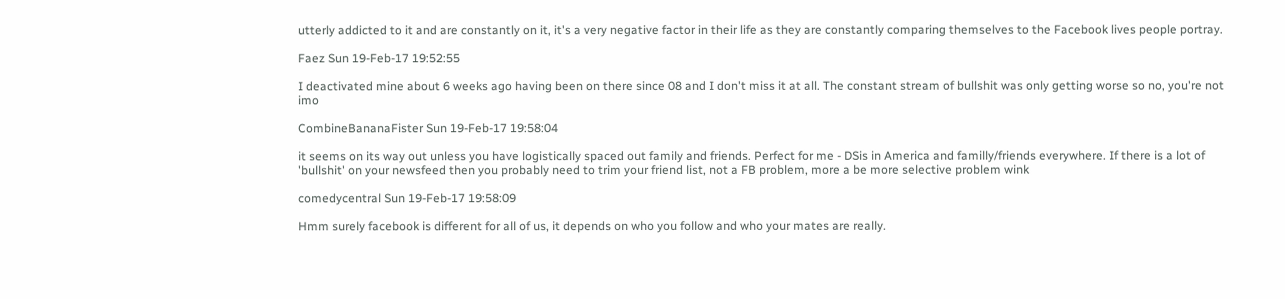utterly addicted to it and are constantly on it, it's a very negative factor in their life as they are constantly comparing themselves to the Facebook lives people portray.

Faez Sun 19-Feb-17 19:52:55

I deactivated mine about 6 weeks ago having been on there since 08 and I don't miss it at all. The constant stream of bullshit was only getting worse so no, you're not imo

CombineBananaFister Sun 19-Feb-17 19:58:04

it seems on its way out unless you have logistically spaced out family and friends. Perfect for me - DSis in America and familly/friends everywhere. If there is a lot of 'bullshit' on your newsfeed then you probably need to trim your friend list, not a FB problem, more a be more selective problem wink

comedycentral Sun 19-Feb-17 19:58:09

Hmm surely facebook is different for all of us, it depends on who you follow and who your mates are really.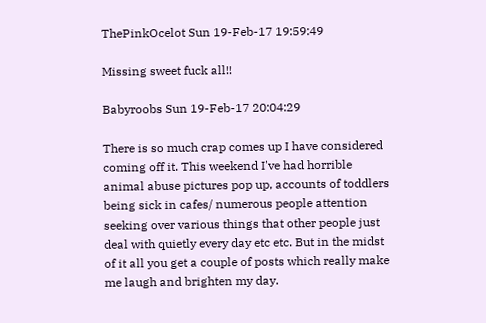ThePinkOcelot Sun 19-Feb-17 19:59:49

Missing sweet fuck all!!

Babyroobs Sun 19-Feb-17 20:04:29

There is so much crap comes up I have considered coming off it. This weekend I've had horrible animal abuse pictures pop up, accounts of toddlers being sick in cafes/ numerous people attention seeking over various things that other people just deal with quietly every day etc etc. But in the midst of it all you get a couple of posts which really make me laugh and brighten my day.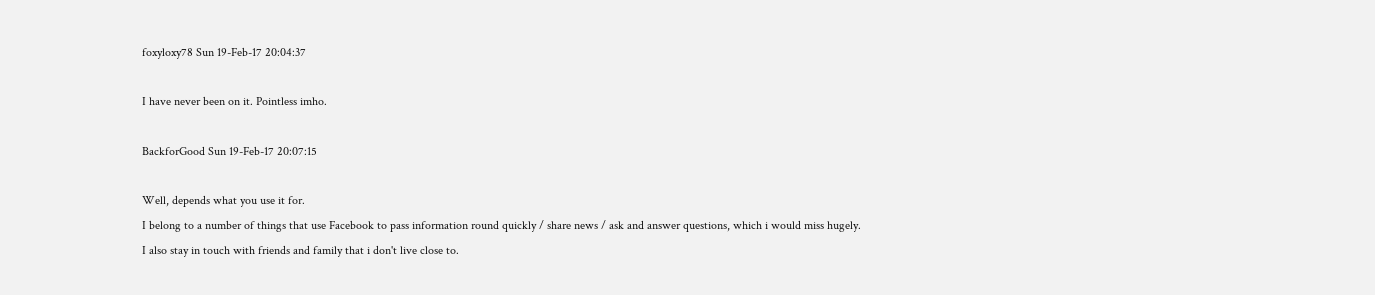foxyloxy78 Sun 19-Feb-17 20:04:37

I have never been on it. Pointless imho.

BackforGood Sun 19-Feb-17 20:07:15

Well, depends what you use it for.
I belong to a number of things that use Facebook to pass information round quickly / share news / ask and answer questions, which i would miss hugely.
I also stay in touch with friends and family that i don't live close to.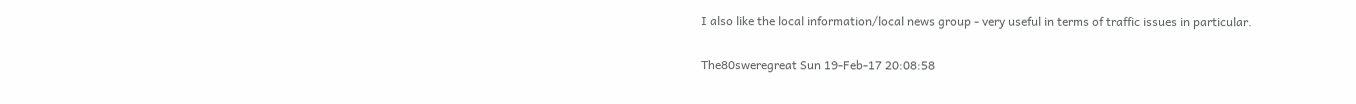I also like the local information/local news group - very useful in terms of traffic issues in particular.

The80sweregreat Sun 19-Feb-17 20:08:58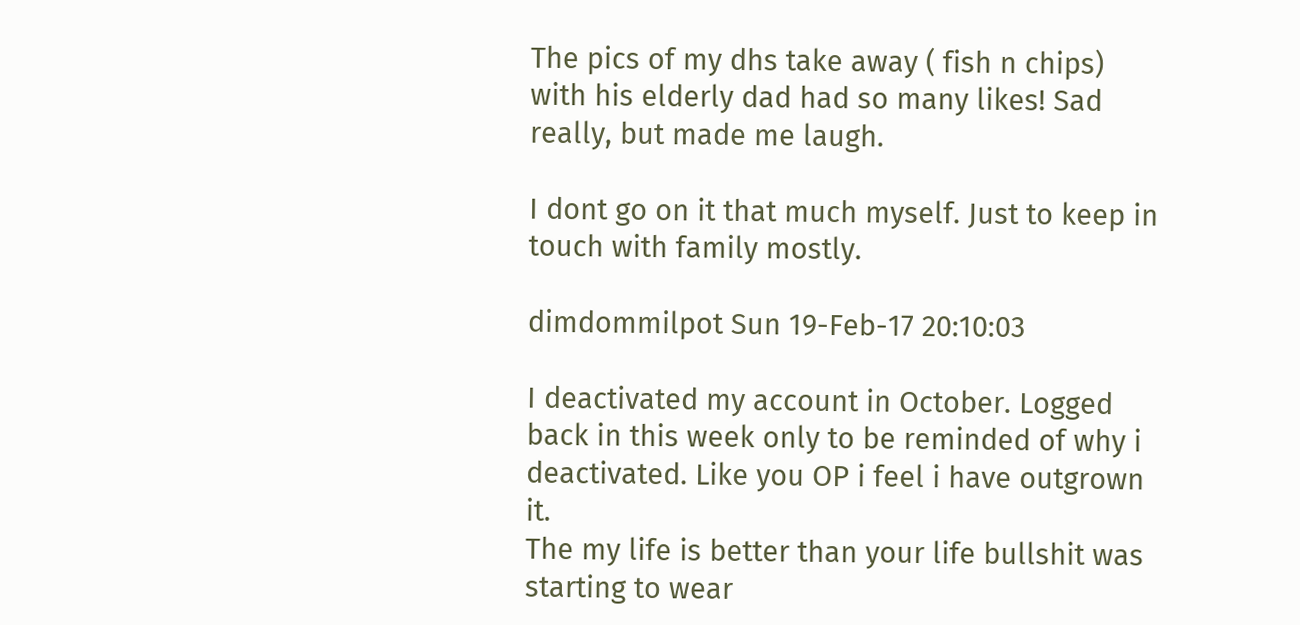The pics of my dhs take away ( fish n chips) with his elderly dad had so many likes! Sad really, but made me laugh.

I dont go on it that much myself. Just to keep in touch with family mostly.

dimdommilpot Sun 19-Feb-17 20:10:03

I deactivated my account in October. Logged back in this week only to be reminded of why i deactivated. Like you OP i feel i have outgrown it.
The my life is better than your life bullshit was starting to wear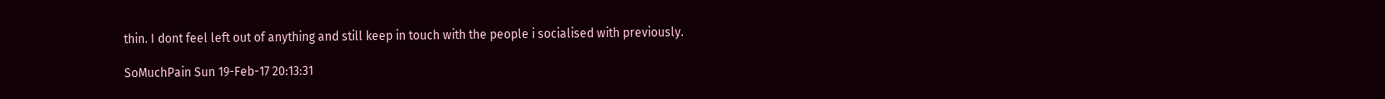thin. I dont feel left out of anything and still keep in touch with the people i socialised with previously.

SoMuchPain Sun 19-Feb-17 20:13:31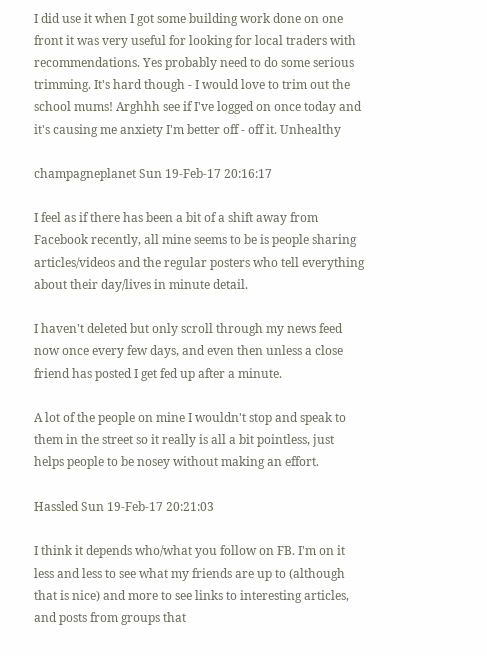I did use it when I got some building work done on one front it was very useful for looking for local traders with recommendations. Yes probably need to do some serious trimming. It's hard though - I would love to trim out the school mums! Arghhh see if I've logged on once today and it's causing me anxiety I'm better off - off it. Unhealthy

champagneplanet Sun 19-Feb-17 20:16:17

I feel as if there has been a bit of a shift away from Facebook recently, all mine seems to be is people sharing articles/videos and the regular posters who tell everything about their day/lives in minute detail.

I haven't deleted but only scroll through my news feed now once every few days, and even then unless a close friend has posted I get fed up after a minute.

A lot of the people on mine I wouldn't stop and speak to them in the street so it really is all a bit pointless, just helps people to be nosey without making an effort.

Hassled Sun 19-Feb-17 20:21:03

I think it depends who/what you follow on FB. I'm on it less and less to see what my friends are up to (although that is nice) and more to see links to interesting articles, and posts from groups that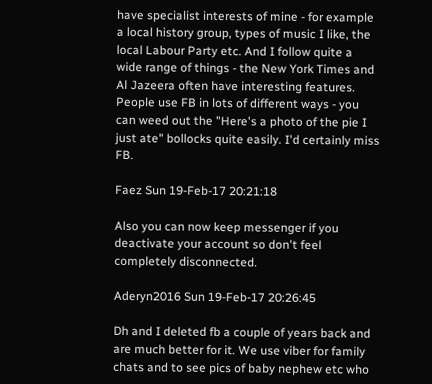have specialist interests of mine - for example a local history group, types of music I like, the local Labour Party etc. And I follow quite a wide range of things - the New York Times and Al Jazeera often have interesting features. People use FB in lots of different ways - you can weed out the "Here's a photo of the pie I just ate" bollocks quite easily. I'd certainly miss FB.

Faez Sun 19-Feb-17 20:21:18

Also you can now keep messenger if you deactivate your account so don't feel completely disconnected.

Aderyn2016 Sun 19-Feb-17 20:26:45

Dh and I deleted fb a couple of years back and are much better for it. We use viber for family chats and to see pics of baby nephew etc who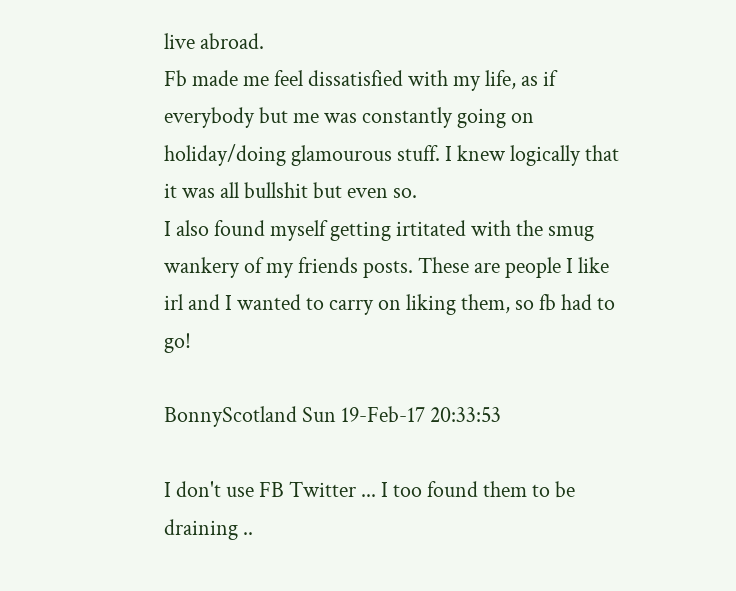live abroad.
Fb made me feel dissatisfied with my life, as if everybody but me was constantly going on holiday/doing glamourous stuff. I knew logically that it was all bullshit but even so.
I also found myself getting irtitated with the smug wankery of my friends posts. These are people I like irl and I wanted to carry on liking them, so fb had to go!

BonnyScotland Sun 19-Feb-17 20:33:53

I don't use FB Twitter ... I too found them to be draining ..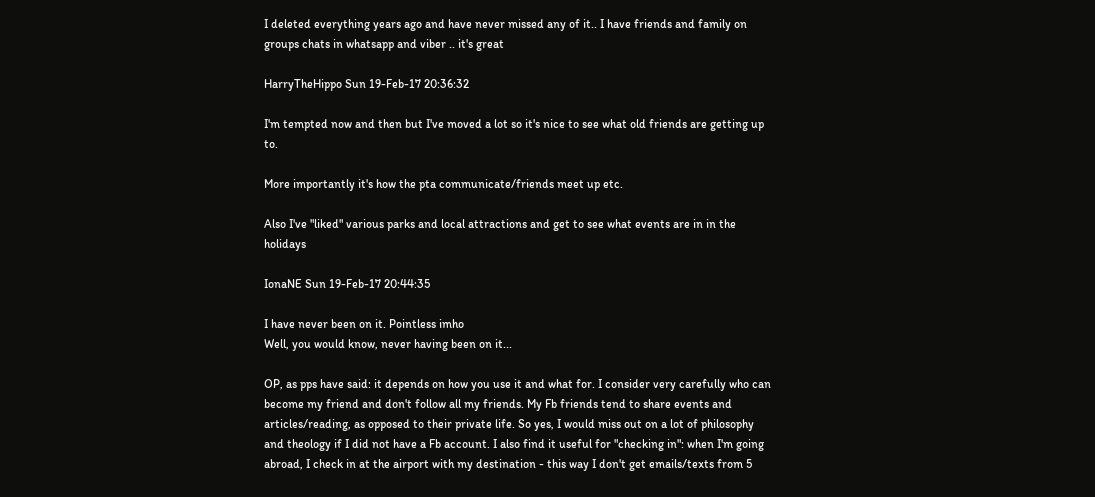I deleted everything years ago and have never missed any of it.. I have friends and family on groups chats in whatsapp and viber .. it's great

HarryTheHippo Sun 19-Feb-17 20:36:32

I'm tempted now and then but I've moved a lot so it's nice to see what old friends are getting up to.

More importantly it's how the pta communicate/friends meet up etc.

Also I've "liked" various parks and local attractions and get to see what events are in in the holidays

IonaNE Sun 19-Feb-17 20:44:35

I have never been on it. Pointless imho
Well, you would know, never having been on it...

OP, as pps have said: it depends on how you use it and what for. I consider very carefully who can become my friend and don't follow all my friends. My Fb friends tend to share events and articles/reading, as opposed to their private life. So yes, I would miss out on a lot of philosophy and theology if I did not have a Fb account. I also find it useful for "checking in": when I'm going abroad, I check in at the airport with my destination - this way I don't get emails/texts from 5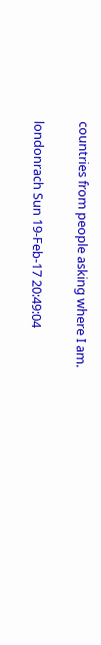countries from people asking where I am.

londonrach Sun 19-Feb-17 20:49:04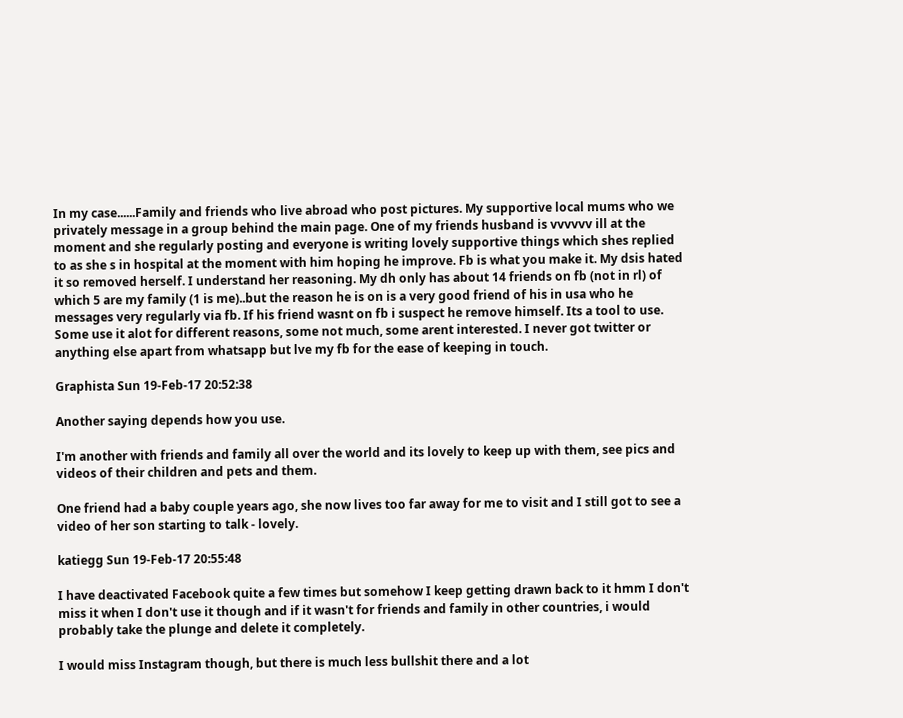In my case......Family and friends who live abroad who post pictures. My supportive local mums who we privately message in a group behind the main page. One of my friends husband is vvvvvv ill at the moment and she regularly posting and everyone is writing lovely supportive things which shes replied to as she s in hospital at the moment with him hoping he improve. Fb is what you make it. My dsis hated it so removed herself. I understand her reasoning. My dh only has about 14 friends on fb (not in rl) of which 5 are my family (1 is me)..but the reason he is on is a very good friend of his in usa who he messages very regularly via fb. If his friend wasnt on fb i suspect he remove himself. Its a tool to use. Some use it alot for different reasons, some not much, some arent interested. I never got twitter or anything else apart from whatsapp but lve my fb for the ease of keeping in touch.

Graphista Sun 19-Feb-17 20:52:38

Another saying depends how you use.

I'm another with friends and family all over the world and its lovely to keep up with them, see pics and videos of their children and pets and them.

One friend had a baby couple years ago, she now lives too far away for me to visit and I still got to see a video of her son starting to talk - lovely.

katiegg Sun 19-Feb-17 20:55:48

I have deactivated Facebook quite a few times but somehow I keep getting drawn back to it hmm I don't miss it when I don't use it though and if it wasn't for friends and family in other countries, i would probably take the plunge and delete it completely.

I would miss Instagram though, but there is much less bullshit there and a lot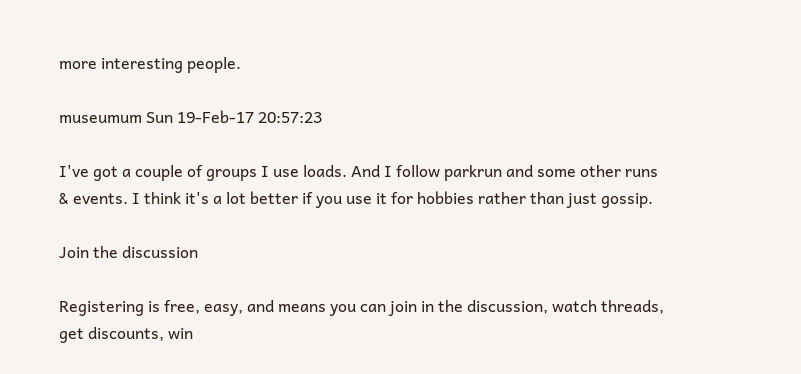more interesting people.

museumum Sun 19-Feb-17 20:57:23

I've got a couple of groups I use loads. And I follow parkrun and some other runs & events. I think it's a lot better if you use it for hobbies rather than just gossip.

Join the discussion

Registering is free, easy, and means you can join in the discussion, watch threads, get discounts, win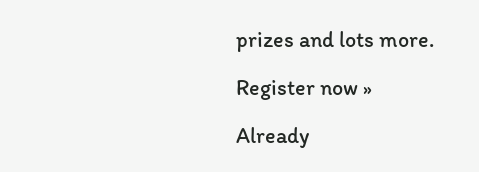prizes and lots more.

Register now »

Already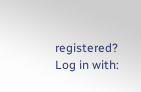registered? Log in with: